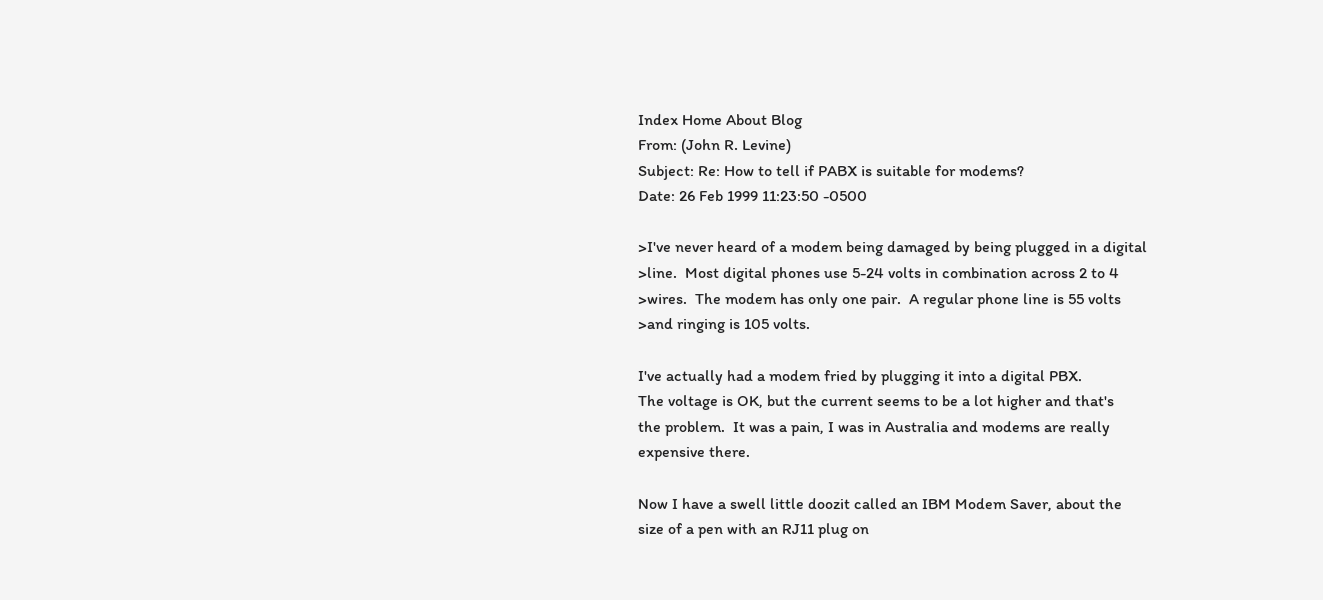Index Home About Blog
From: (John R. Levine)
Subject: Re: How to tell if PABX is suitable for modems?
Date: 26 Feb 1999 11:23:50 -0500

>I've never heard of a modem being damaged by being plugged in a digital
>line.  Most digital phones use 5-24 volts in combination across 2 to 4
>wires.  The modem has only one pair.  A regular phone line is 55 volts
>and ringing is 105 volts.

I've actually had a modem fried by plugging it into a digital PBX.
The voltage is OK, but the current seems to be a lot higher and that's
the problem.  It was a pain, I was in Australia and modems are really
expensive there.

Now I have a swell little doozit called an IBM Modem Saver, about the
size of a pen with an RJ11 plug on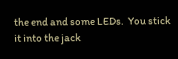the end and some LEDs.  You stick
it into the jack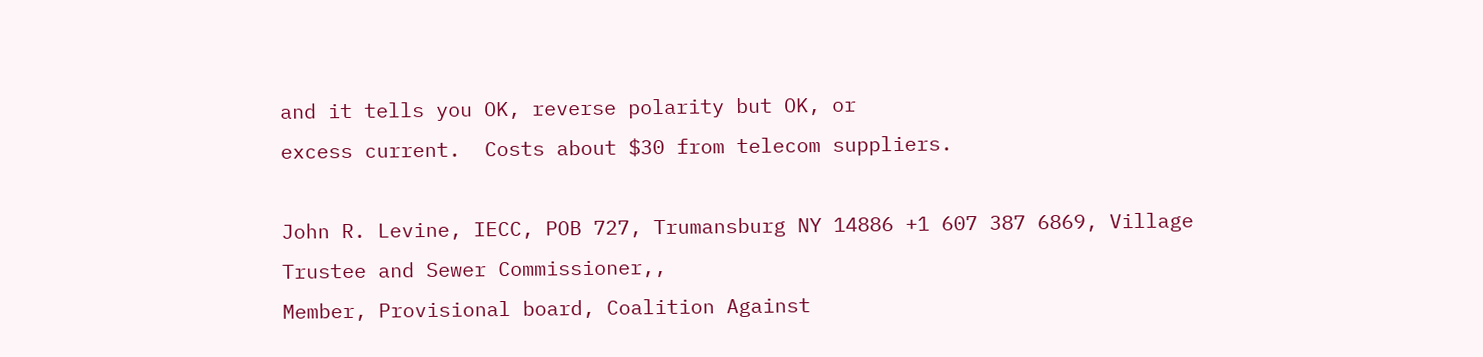and it tells you OK, reverse polarity but OK, or
excess current.  Costs about $30 from telecom suppliers.

John R. Levine, IECC, POB 727, Trumansburg NY 14886 +1 607 387 6869, Village Trustee and Sewer Commissioner,,
Member, Provisional board, Coalition Against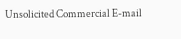Unsolicited Commercial E-mail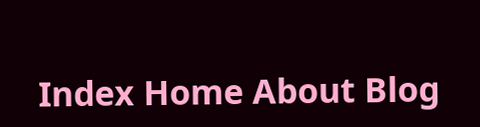Index Home About Blog